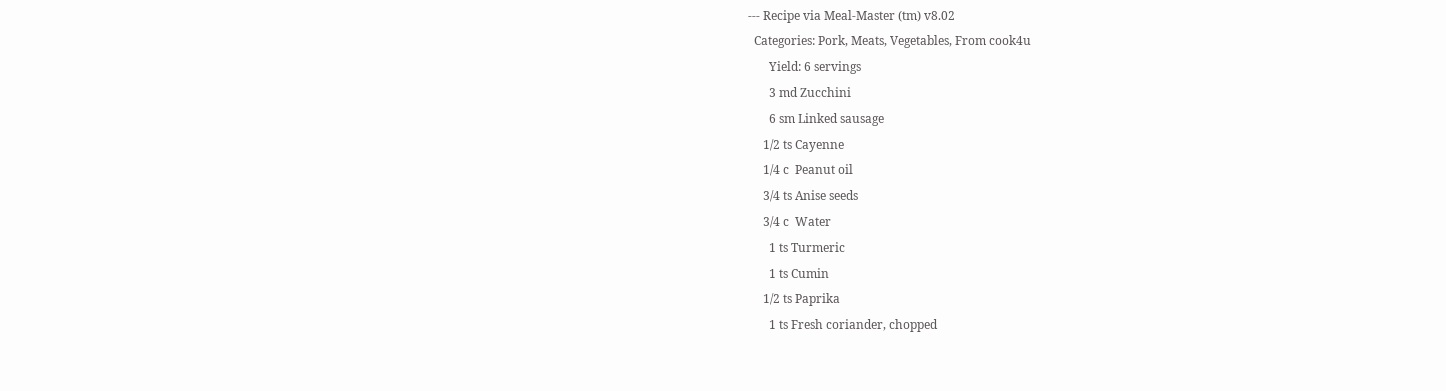--- Recipe via Meal-Master (tm) v8.02
  Categories: Pork, Meats, Vegetables, From cook4u
       Yield: 6 servings
       3 md Zucchini
       6 sm Linked sausage
     1/2 ts Cayenne
     1/4 c  Peanut oil
     3/4 ts Anise seeds
     3/4 c  Water
       1 ts Turmeric
       1 ts Cumin
     1/2 ts Paprika
       1 ts Fresh coriander, chopped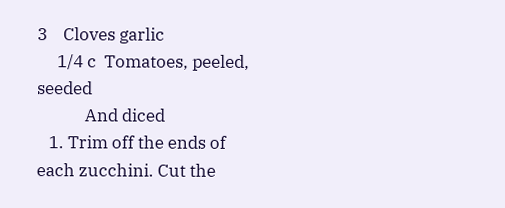3    Cloves garlic
     1/4 c  Tomatoes, peeled, seeded
            And diced
   1. Trim off the ends of each zucchini. Cut the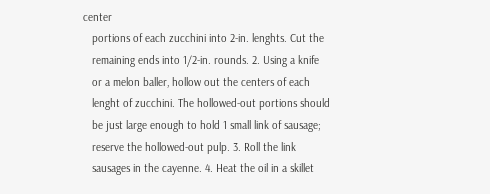center
   portions of each zucchini into 2-in. lenghts. Cut the
   remaining ends into 1/2-in. rounds. 2. Using a knife
   or a melon baller, hollow out the centers of each
   lenght of zucchini. The hollowed-out portions should
   be just large enough to hold 1 small link of sausage;
   reserve the hollowed-out pulp. 3. Roll the link
   sausages in the cayenne. 4. Heat the oil in a skillet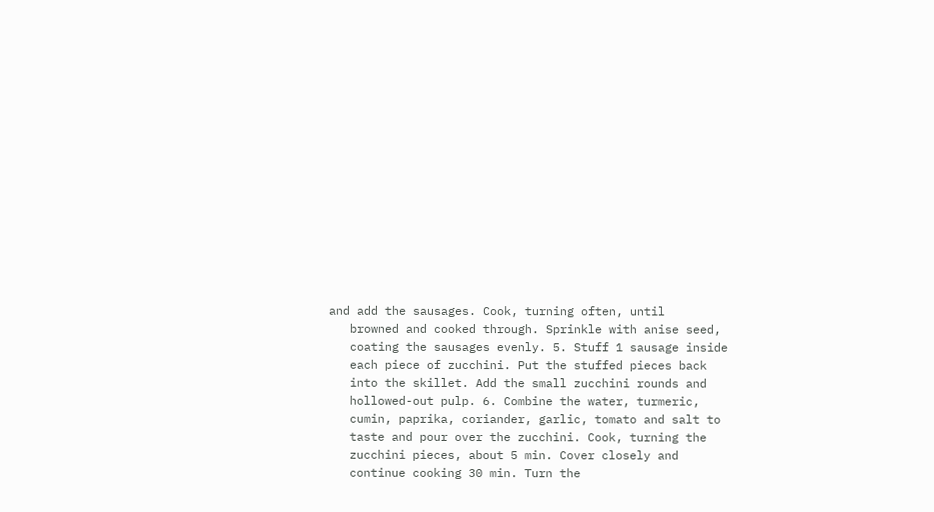and add the sausages. Cook, turning often, until
   browned and cooked through. Sprinkle with anise seed,
   coating the sausages evenly. 5. Stuff 1 sausage inside
   each piece of zucchini. Put the stuffed pieces back
   into the skillet. Add the small zucchini rounds and
   hollowed-out pulp. 6. Combine the water, turmeric,
   cumin, paprika, coriander, garlic, tomato and salt to
   taste and pour over the zucchini. Cook, turning the
   zucchini pieces, about 5 min. Cover closely and
   continue cooking 30 min. Turn the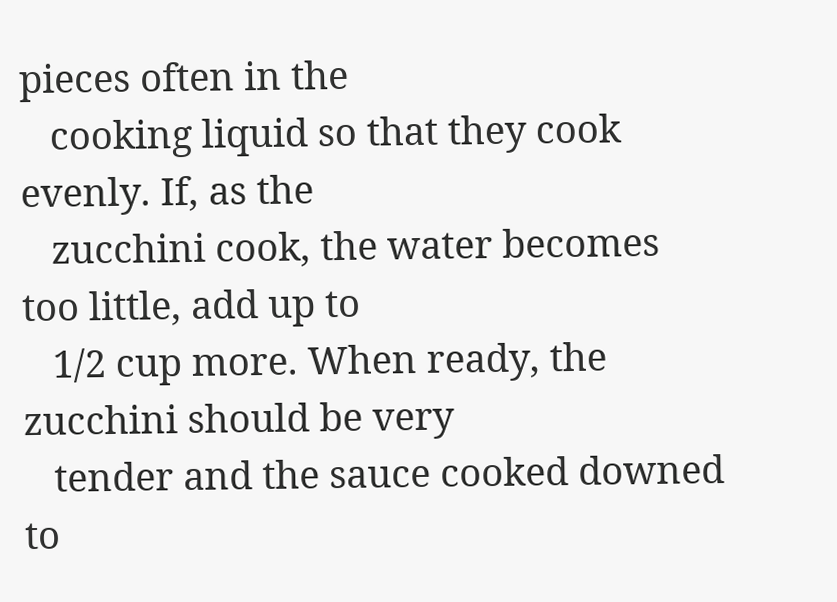pieces often in the
   cooking liquid so that they cook evenly. If, as the
   zucchini cook, the water becomes too little, add up to
   1/2 cup more. When ready, the zucchini should be very
   tender and the sauce cooked downed to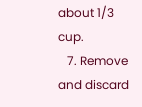about 1/3 cup.
   7. Remove and discard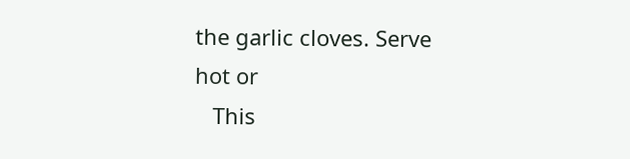the garlic cloves. Serve hot or
   This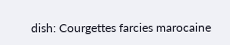dish: Courgettes farcies marocaine